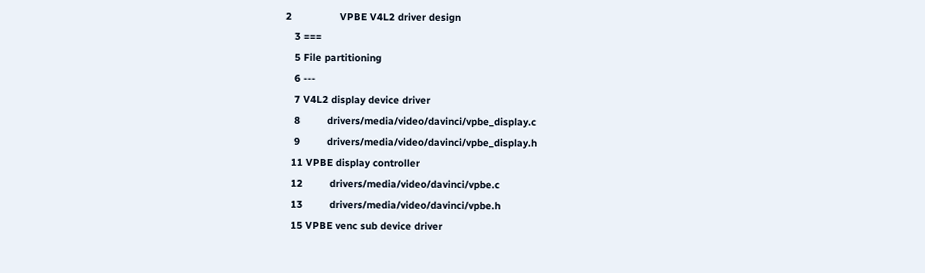2                VPBE V4L2 driver design
   3 ===
   5 File partitioning
   6 ---
   7 V4L2 display device driver
   8         drivers/media/video/davinci/vpbe_display.c
   9         drivers/media/video/davinci/vpbe_display.h
  11 VPBE display controller
  12         drivers/media/video/davinci/vpbe.c
  13         drivers/media/video/davinci/vpbe.h
  15 VPBE venc sub device driver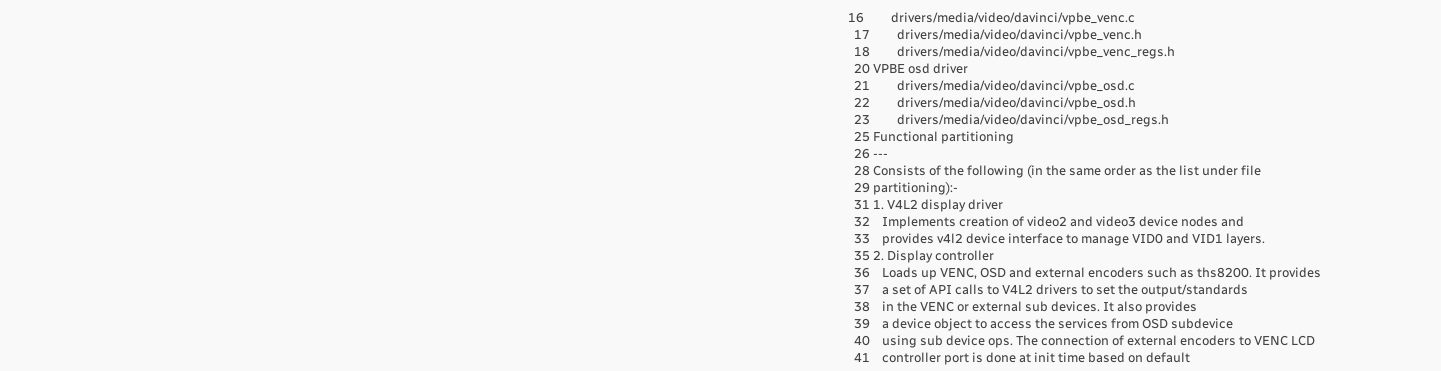16         drivers/media/video/davinci/vpbe_venc.c
  17         drivers/media/video/davinci/vpbe_venc.h
  18         drivers/media/video/davinci/vpbe_venc_regs.h
  20 VPBE osd driver
  21         drivers/media/video/davinci/vpbe_osd.c
  22         drivers/media/video/davinci/vpbe_osd.h
  23         drivers/media/video/davinci/vpbe_osd_regs.h
  25 Functional partitioning
  26 ---
  28 Consists of the following (in the same order as the list under file
  29 partitioning):-
  31 1. V4L2 display driver
  32    Implements creation of video2 and video3 device nodes and
  33    provides v4l2 device interface to manage VID0 and VID1 layers.
  35 2. Display controller
  36    Loads up VENC, OSD and external encoders such as ths8200. It provides
  37    a set of API calls to V4L2 drivers to set the output/standards
  38    in the VENC or external sub devices. It also provides
  39    a device object to access the services from OSD subdevice
  40    using sub device ops. The connection of external encoders to VENC LCD
  41    controller port is done at init time based on default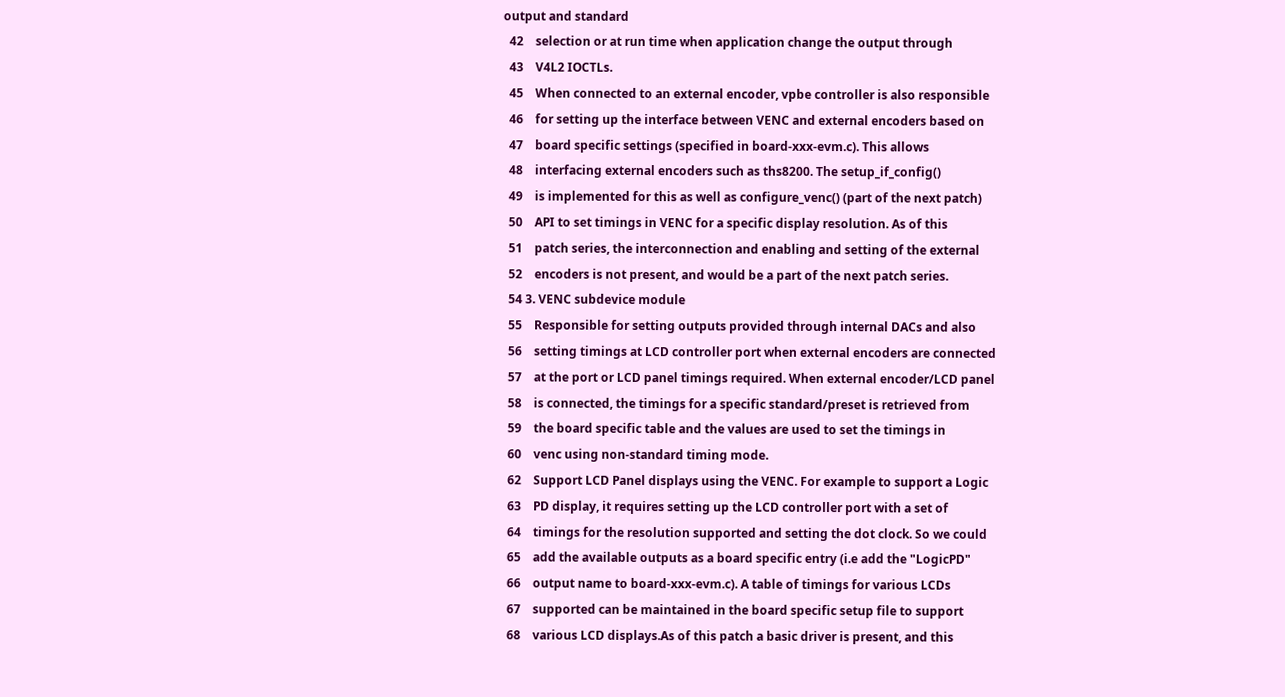output and standard
  42    selection or at run time when application change the output through
  43    V4L2 IOCTLs.
  45    When connected to an external encoder, vpbe controller is also responsible
  46    for setting up the interface between VENC and external encoders based on
  47    board specific settings (specified in board-xxx-evm.c). This allows
  48    interfacing external encoders such as ths8200. The setup_if_config()
  49    is implemented for this as well as configure_venc() (part of the next patch)
  50    API to set timings in VENC for a specific display resolution. As of this
  51    patch series, the interconnection and enabling and setting of the external
  52    encoders is not present, and would be a part of the next patch series.
  54 3. VENC subdevice module
  55    Responsible for setting outputs provided through internal DACs and also
  56    setting timings at LCD controller port when external encoders are connected
  57    at the port or LCD panel timings required. When external encoder/LCD panel
  58    is connected, the timings for a specific standard/preset is retrieved from
  59    the board specific table and the values are used to set the timings in
  60    venc using non-standard timing mode.
  62    Support LCD Panel displays using the VENC. For example to support a Logic
  63    PD display, it requires setting up the LCD controller port with a set of
  64    timings for the resolution supported and setting the dot clock. So we could
  65    add the available outputs as a board specific entry (i.e add the "LogicPD"
  66    output name to board-xxx-evm.c). A table of timings for various LCDs
  67    supported can be maintained in the board specific setup file to support
  68    various LCD displays.As of this patch a basic driver is present, and this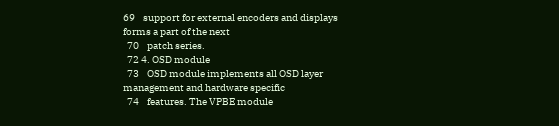69    support for external encoders and displays forms a part of the next
  70    patch series.
  72 4. OSD module
  73    OSD module implements all OSD layer management and hardware specific
  74    features. The VPBE module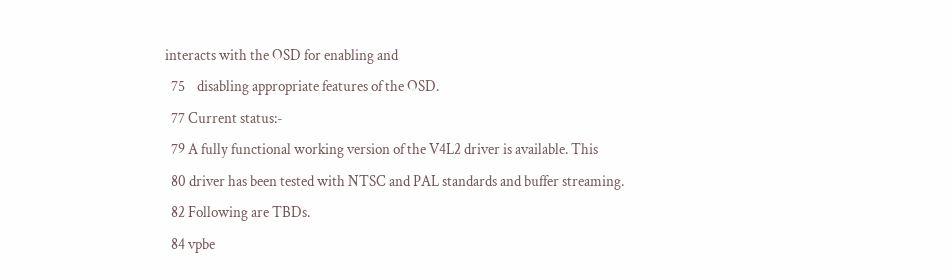interacts with the OSD for enabling and
  75    disabling appropriate features of the OSD.
  77 Current status:-
  79 A fully functional working version of the V4L2 driver is available. This
  80 driver has been tested with NTSC and PAL standards and buffer streaming.
  82 Following are TBDs.
  84 vpbe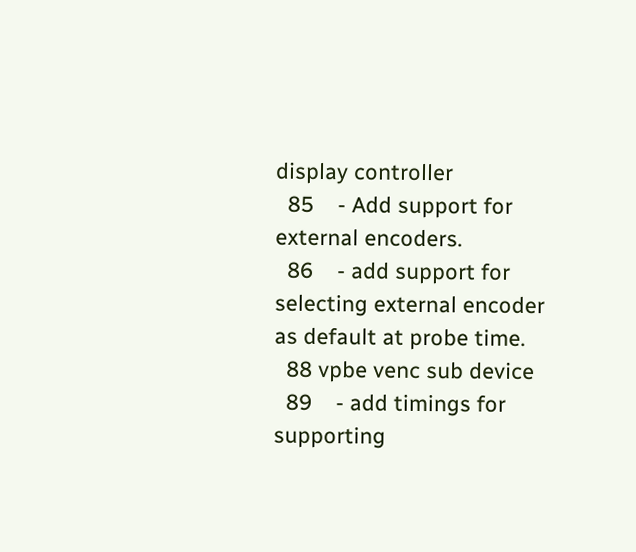display controller
  85    - Add support for external encoders.
  86    - add support for selecting external encoder as default at probe time.
  88 vpbe venc sub device
  89    - add timings for supporting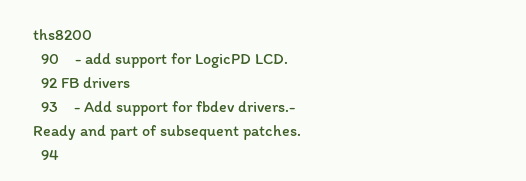ths8200
  90    - add support for LogicPD LCD.
  92 FB drivers
  93    - Add support for fbdev drivers.- Ready and part of subsequent patches.
  94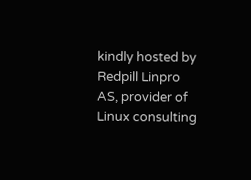kindly hosted by Redpill Linpro AS, provider of Linux consulting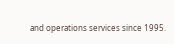and operations services since 1995.